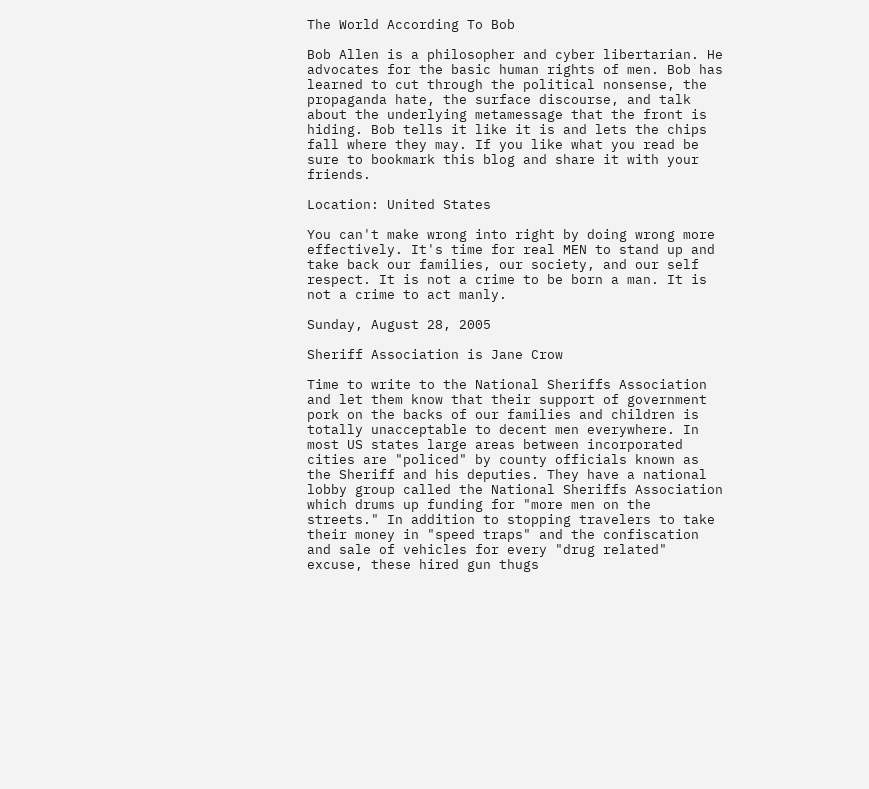The World According To Bob

Bob Allen is a philosopher and cyber libertarian. He advocates for the basic human rights of men. Bob has learned to cut through the political nonsense, the propaganda hate, the surface discourse, and talk about the underlying metamessage that the front is hiding. Bob tells it like it is and lets the chips fall where they may. If you like what you read be sure to bookmark this blog and share it with your friends.

Location: United States

You can't make wrong into right by doing wrong more effectively. It's time for real MEN to stand up and take back our families, our society, and our self respect. It is not a crime to be born a man. It is not a crime to act manly.

Sunday, August 28, 2005

Sheriff Association is Jane Crow

Time to write to the National Sheriffs Association and let them know that their support of government pork on the backs of our families and children is totally unacceptable to decent men everywhere. In most US states large areas between incorporated cities are "policed" by county officials known as the Sheriff and his deputies. They have a national lobby group called the National Sheriffs Association which drums up funding for "more men on the streets." In addition to stopping travelers to take their money in "speed traps" and the confiscation and sale of vehicles for every "drug related" excuse, these hired gun thugs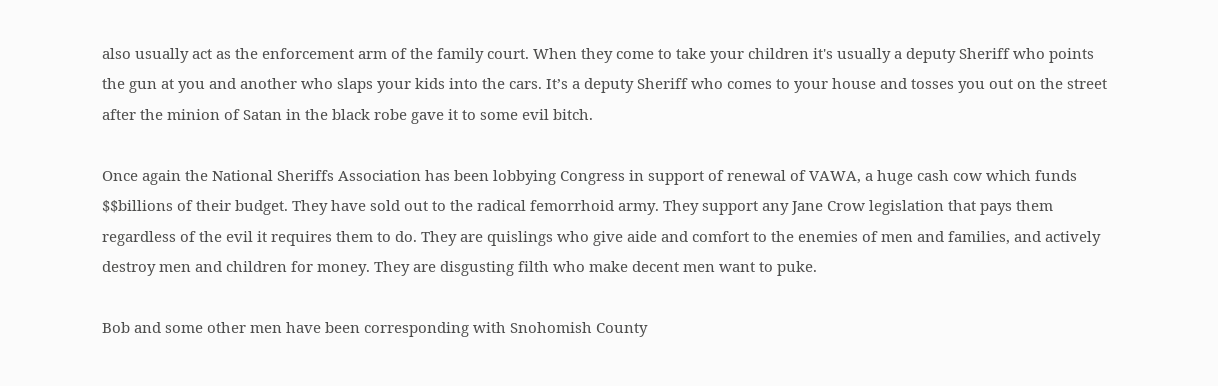also usually act as the enforcement arm of the family court. When they come to take your children it's usually a deputy Sheriff who points the gun at you and another who slaps your kids into the cars. It’s a deputy Sheriff who comes to your house and tosses you out on the street after the minion of Satan in the black robe gave it to some evil bitch.

Once again the National Sheriffs Association has been lobbying Congress in support of renewal of VAWA, a huge cash cow which funds $$billions of their budget. They have sold out to the radical femorrhoid army. They support any Jane Crow legislation that pays them regardless of the evil it requires them to do. They are quislings who give aide and comfort to the enemies of men and families, and actively destroy men and children for money. They are disgusting filth who make decent men want to puke.

Bob and some other men have been corresponding with Snohomish County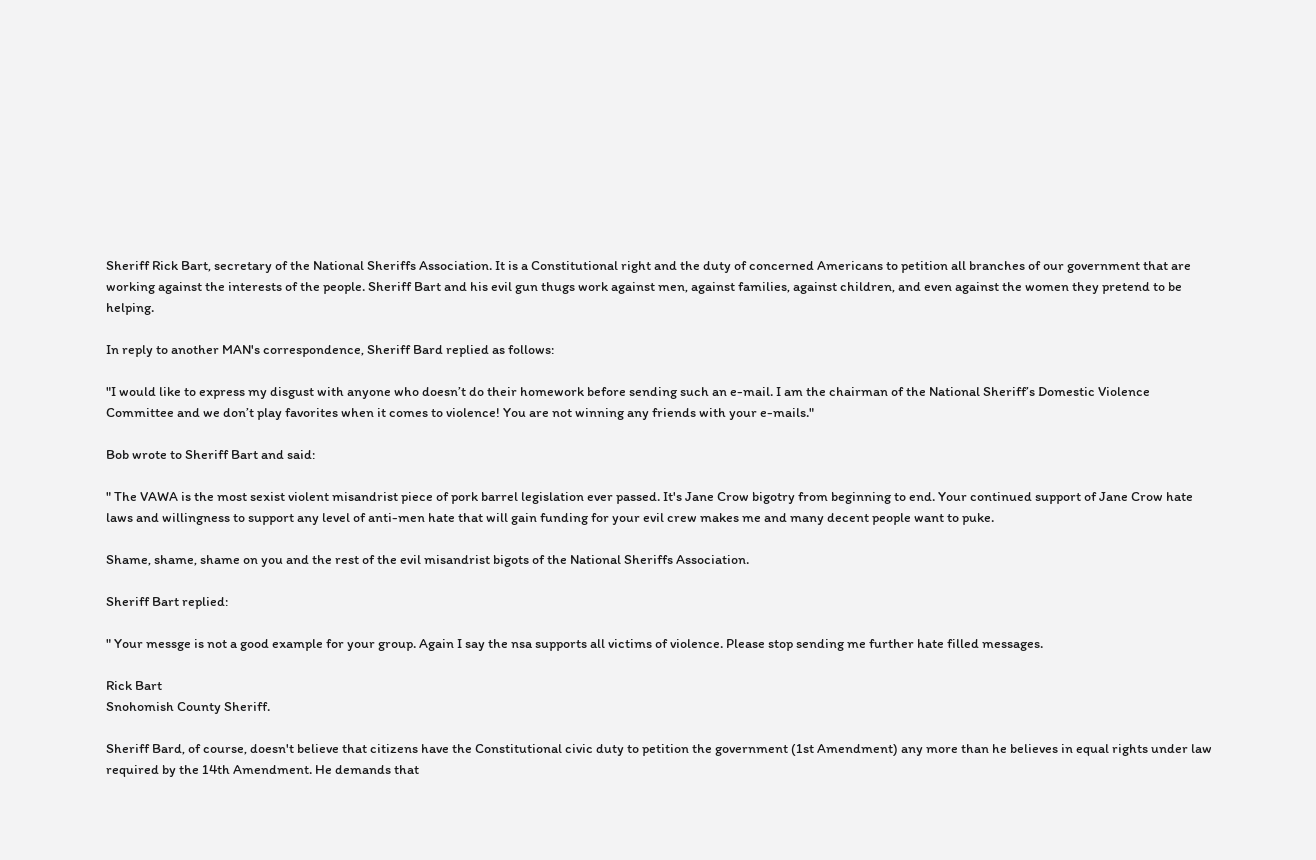Sheriff Rick Bart, secretary of the National Sheriffs Association. It is a Constitutional right and the duty of concerned Americans to petition all branches of our government that are working against the interests of the people. Sheriff Bart and his evil gun thugs work against men, against families, against children, and even against the women they pretend to be helping.

In reply to another MAN's correspondence, Sheriff Bard replied as follows:

"I would like to express my disgust with anyone who doesn’t do their homework before sending such an e-mail. I am the chairman of the National Sheriff’s Domestic Violence Committee and we don’t play favorites when it comes to violence! You are not winning any friends with your e-mails."

Bob wrote to Sheriff Bart and said:

" The VAWA is the most sexist violent misandrist piece of pork barrel legislation ever passed. It's Jane Crow bigotry from beginning to end. Your continued support of Jane Crow hate laws and willingness to support any level of anti-men hate that will gain funding for your evil crew makes me and many decent people want to puke.

Shame, shame, shame on you and the rest of the evil misandrist bigots of the National Sheriffs Association.

Sheriff Bart replied:

" Your messge is not a good example for your group. Again I say the nsa supports all victims of violence. Please stop sending me further hate filled messages.

Rick Bart
Snohomish County Sheriff.

Sheriff Bard, of course, doesn't believe that citizens have the Constitutional civic duty to petition the government (1st Amendment) any more than he believes in equal rights under law required by the 14th Amendment. He demands that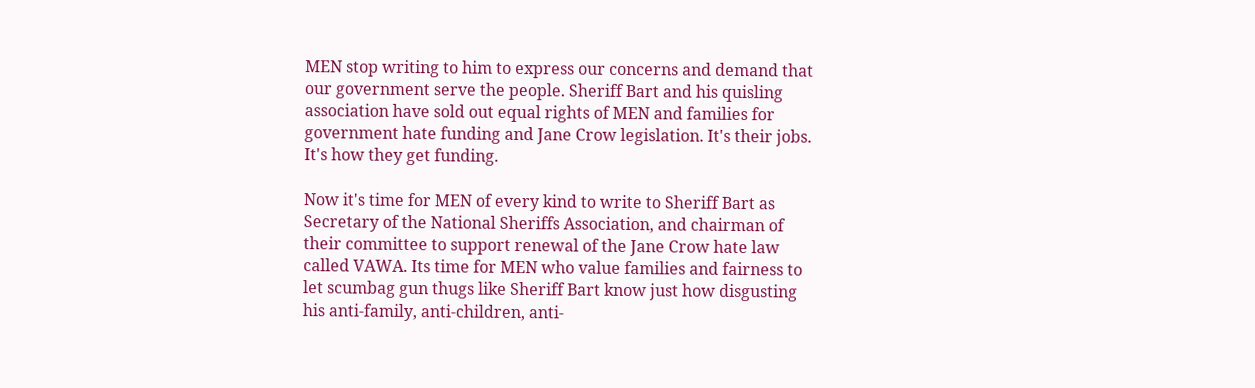MEN stop writing to him to express our concerns and demand that our government serve the people. Sheriff Bart and his quisling association have sold out equal rights of MEN and families for government hate funding and Jane Crow legislation. It's their jobs. It's how they get funding.

Now it's time for MEN of every kind to write to Sheriff Bart as Secretary of the National Sheriffs Association, and chairman of their committee to support renewal of the Jane Crow hate law called VAWA. Its time for MEN who value families and fairness to let scumbag gun thugs like Sheriff Bart know just how disgusting his anti-family, anti-children, anti-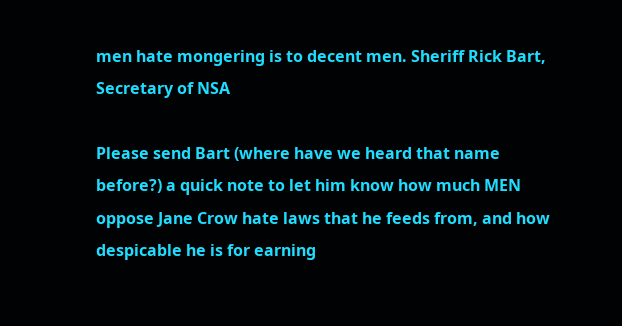men hate mongering is to decent men. Sheriff Rick Bart, Secretary of NSA

Please send Bart (where have we heard that name before?) a quick note to let him know how much MEN oppose Jane Crow hate laws that he feeds from, and how despicable he is for earning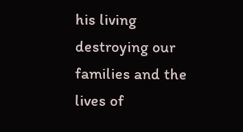his living destroying our families and the lives of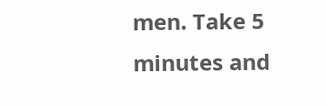men. Take 5 minutes and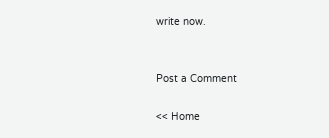write now.


Post a Comment

<< Home